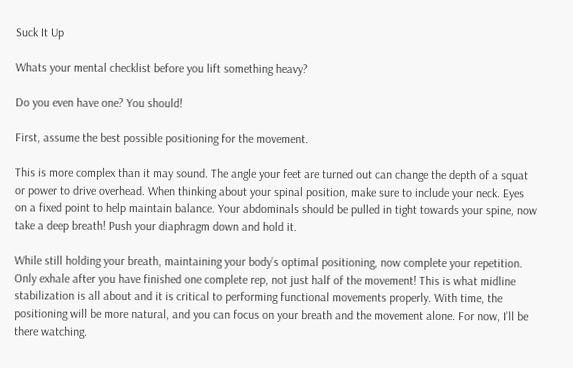Suck It Up

Whats your mental checklist before you lift something heavy?

Do you even have one? You should!

First, assume the best possible positioning for the movement.

This is more complex than it may sound. The angle your feet are turned out can change the depth of a squat or power to drive overhead. When thinking about your spinal position, make sure to include your neck. Eyes on a fixed point to help maintain balance. Your abdominals should be pulled in tight towards your spine, now take a deep breath! Push your diaphragm down and hold it.

While still holding your breath, maintaining your body’s optimal positioning, now complete your repetition. Only exhale after you have finished one complete rep, not just half of the movement! This is what midline stabilization is all about and it is critical to performing functional movements properly. With time, the positioning will be more natural, and you can focus on your breath and the movement alone. For now, I’ll be there watching.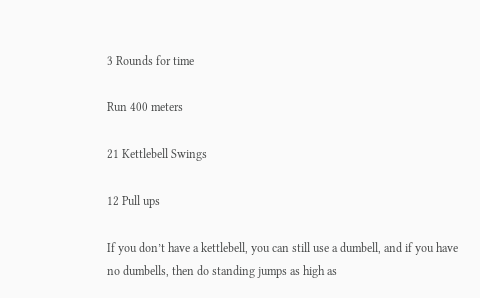3 Rounds for time

Run 400 meters

21 Kettlebell Swings

12 Pull ups

If you don’t have a kettlebell, you can still use a dumbell, and if you have no dumbells, then do standing jumps as high as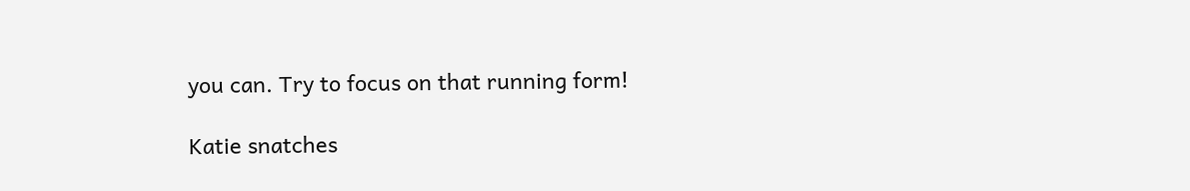you can. Try to focus on that running form!

Katie snatches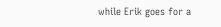while Erik goes for a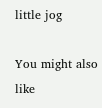little jog

You might also like